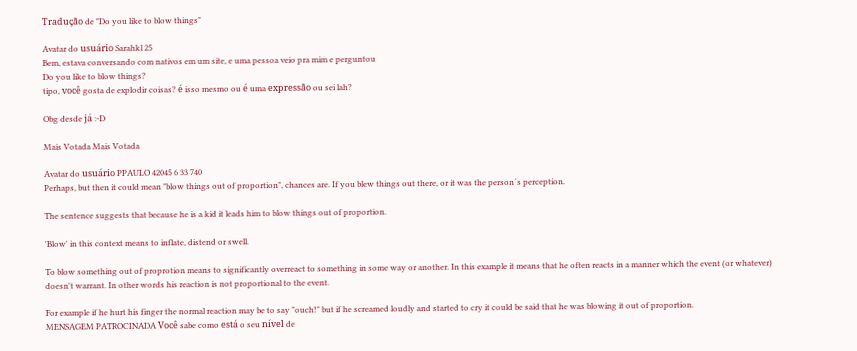Tradução de "Do you like to blow things"

Avatar do usuário Sarahkl 25
Bem, estava conversando com nativos em um site, e uma pessoa veio pra mim e perguntou
Do you like to blow things?
tipo, você gosta de explodir coisas? é isso mesmo ou é uma expressão ou sei lah?

Obg desde já :-D

Mais Votada Mais Votada

Avatar do usuário PPAULO 42045 6 33 740
Perhaps, but then it could mean "blow things out of proportion", chances are. If you blew things out there, or it was the person´s perception.

The sentence suggests that because he is a kid it leads him to blow things out of proportion.

'Blow' in this context means to inflate, distend or swell.

To blow something out of proprotion means to significantly overreact to something in some way or another. In this example it means that he often reacts in a manner which the event (or whatever) doesn't warrant. In other words his reaction is not proportional to the event.

For example if he hurt his finger the normal reaction may be to say "ouch!" but if he screamed loudly and started to cry it could be said that he was blowing it out of proportion.
MENSAGEM PATROCINADA Você sabe como está o seu nível de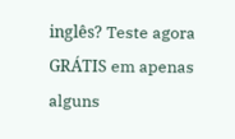inglês? Teste agora GRÁTIS em apenas alguns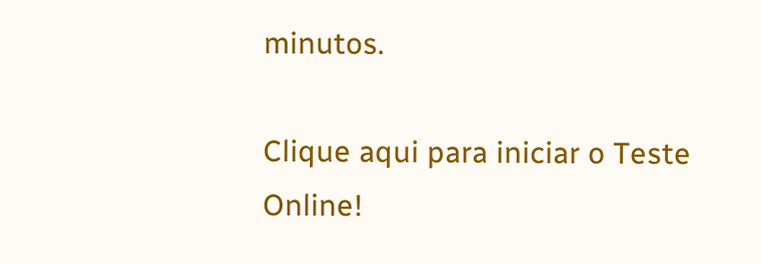minutos.

Clique aqui para iniciar o Teste Online!